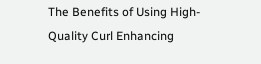The Benefits of Using High-Quality Curl Enhancing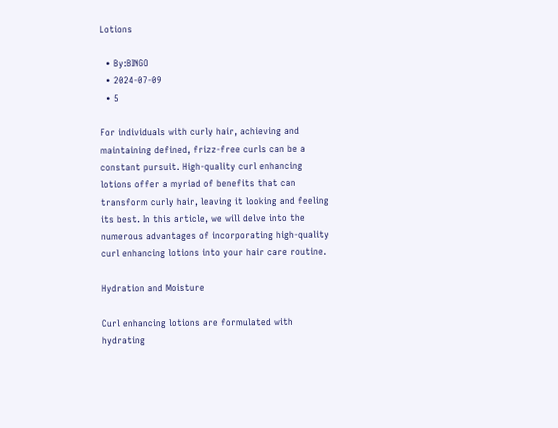Lotions

  • By:BINGO
  • 2024-07-09
  • 5

For individuals with curly hair, achieving and maintaining defined, frizz-free curls can be a constant pursuit. High-quality curl enhancing lotions offer a myriad of benefits that can transform curly hair, leaving it looking and feeling its best. In this article, we will delve into the numerous advantages of incorporating high-quality curl enhancing lotions into your hair care routine.

Hydration and Moisture

Curl enhancing lotions are formulated with hydrating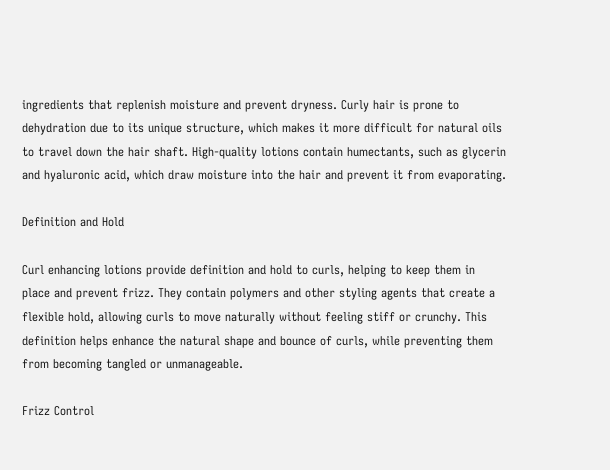ingredients that replenish moisture and prevent dryness. Curly hair is prone to dehydration due to its unique structure, which makes it more difficult for natural oils to travel down the hair shaft. High-quality lotions contain humectants, such as glycerin and hyaluronic acid, which draw moisture into the hair and prevent it from evaporating.

Definition and Hold

Curl enhancing lotions provide definition and hold to curls, helping to keep them in place and prevent frizz. They contain polymers and other styling agents that create a flexible hold, allowing curls to move naturally without feeling stiff or crunchy. This definition helps enhance the natural shape and bounce of curls, while preventing them from becoming tangled or unmanageable.

Frizz Control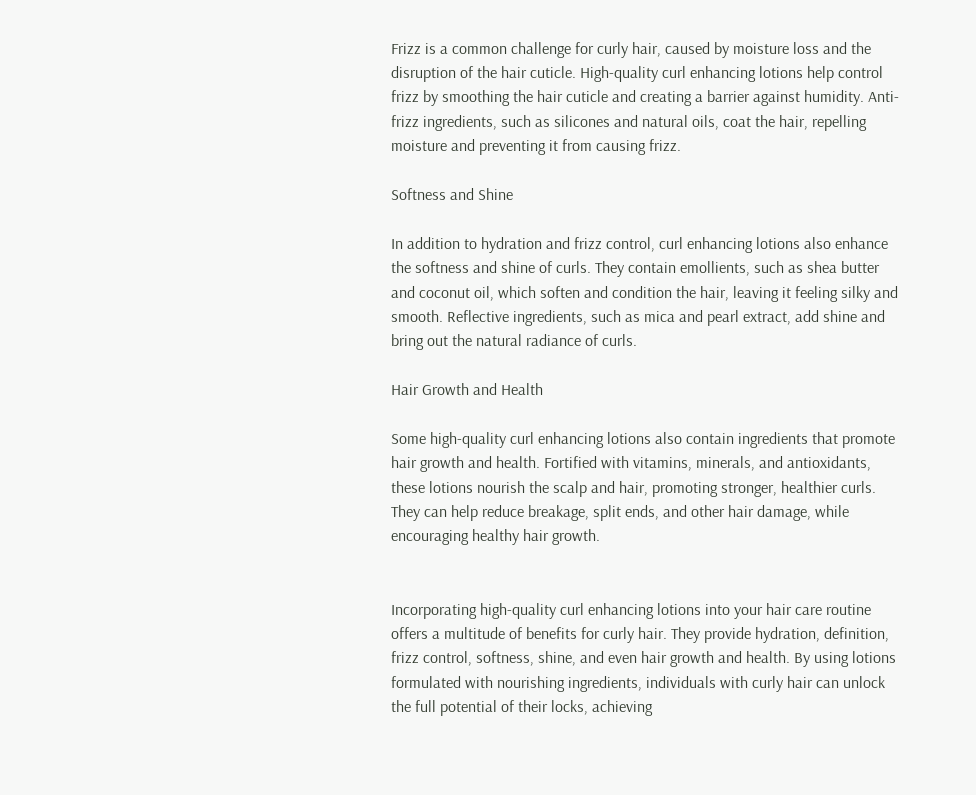Frizz is a common challenge for curly hair, caused by moisture loss and the disruption of the hair cuticle. High-quality curl enhancing lotions help control frizz by smoothing the hair cuticle and creating a barrier against humidity. Anti-frizz ingredients, such as silicones and natural oils, coat the hair, repelling moisture and preventing it from causing frizz.

Softness and Shine

In addition to hydration and frizz control, curl enhancing lotions also enhance the softness and shine of curls. They contain emollients, such as shea butter and coconut oil, which soften and condition the hair, leaving it feeling silky and smooth. Reflective ingredients, such as mica and pearl extract, add shine and bring out the natural radiance of curls.

Hair Growth and Health

Some high-quality curl enhancing lotions also contain ingredients that promote hair growth and health. Fortified with vitamins, minerals, and antioxidants, these lotions nourish the scalp and hair, promoting stronger, healthier curls. They can help reduce breakage, split ends, and other hair damage, while encouraging healthy hair growth.


Incorporating high-quality curl enhancing lotions into your hair care routine offers a multitude of benefits for curly hair. They provide hydration, definition, frizz control, softness, shine, and even hair growth and health. By using lotions formulated with nourishing ingredients, individuals with curly hair can unlock the full potential of their locks, achieving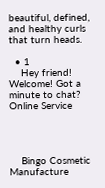beautiful, defined, and healthy curls that turn heads.

  • 1
    Hey friend! Welcome! Got a minute to chat?
Online Service




    Bingo Cosmetic Manufacture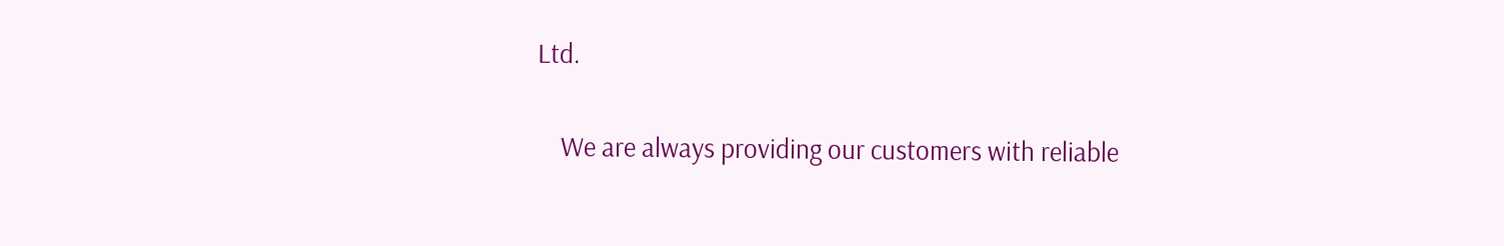Ltd.

    We are always providing our customers with reliable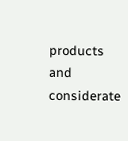products and considerate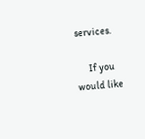services.

      If you would like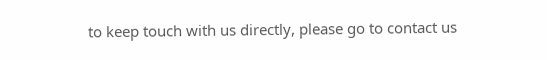to keep touch with us directly, please go to contact us